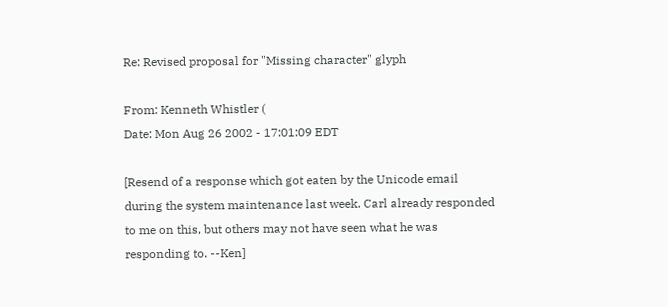Re: Revised proposal for "Missing character" glyph

From: Kenneth Whistler (
Date: Mon Aug 26 2002 - 17:01:09 EDT

[Resend of a response which got eaten by the Unicode email
during the system maintenance last week. Carl already responded
to me on this, but others may not have seen what he was
responding to. --Ken]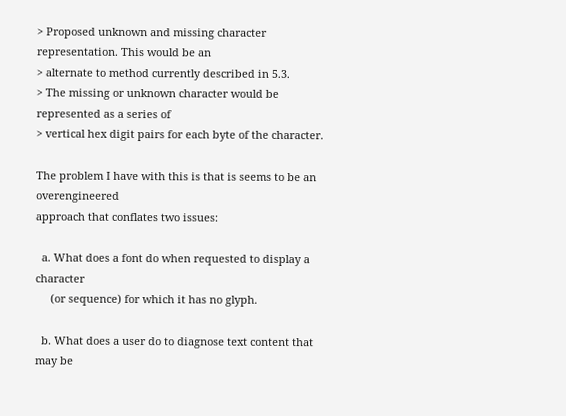> Proposed unknown and missing character representation. This would be an
> alternate to method currently described in 5.3.
> The missing or unknown character would be represented as a series of
> vertical hex digit pairs for each byte of the character.

The problem I have with this is that is seems to be an overengineered
approach that conflates two issues:

  a. What does a font do when requested to display a character
     (or sequence) for which it has no glyph.

  b. What does a user do to diagnose text content that may be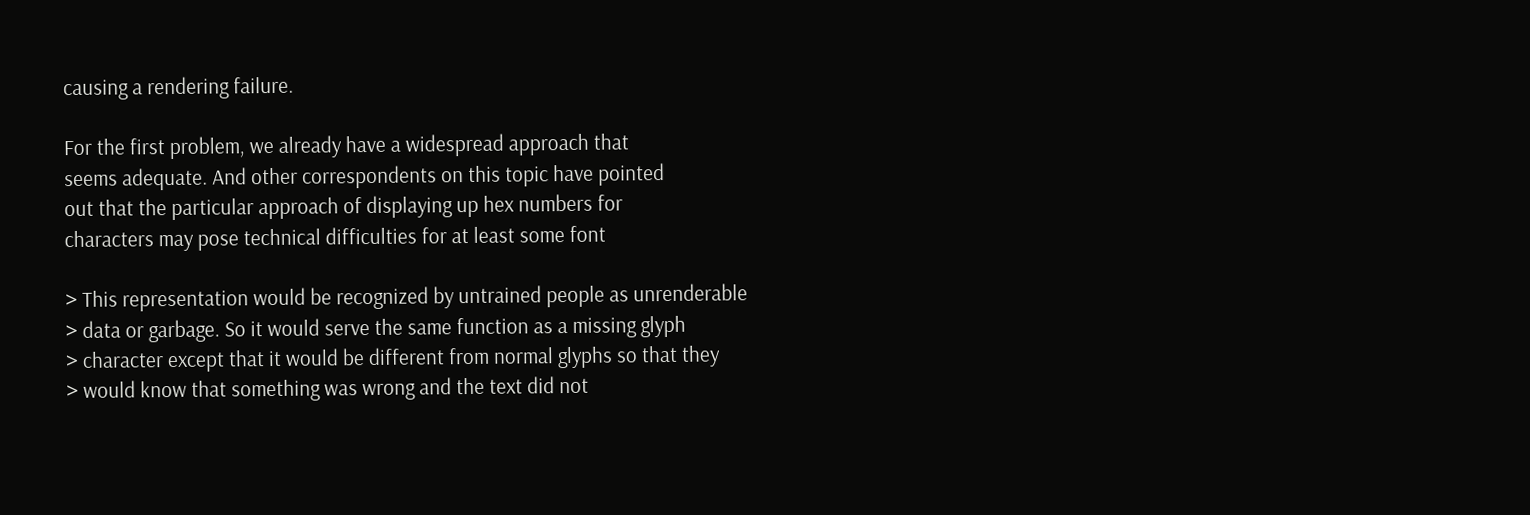causing a rendering failure.

For the first problem, we already have a widespread approach that
seems adequate. And other correspondents on this topic have pointed
out that the particular approach of displaying up hex numbers for
characters may pose technical difficulties for at least some font

> This representation would be recognized by untrained people as unrenderable
> data or garbage. So it would serve the same function as a missing glyph
> character except that it would be different from normal glyphs so that they
> would know that something was wrong and the text did not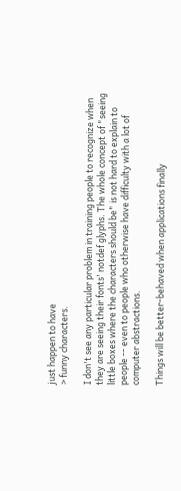just happen to have
> funny characters.

I don't see any particular problem in training people to recognize when
they are seeing their fonts' notdef glyphs. The whole concept of "seeing
little boxes where the characters should be" is not hard to explain to
people -- even to people who otherwise have difficulty with a lot of
computer abstractions.

Things will be better-behaved when applications finally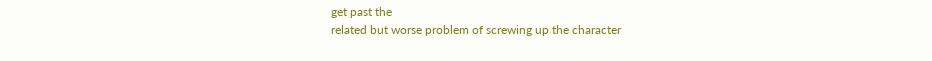get past the
related but worse problem of screwing up the character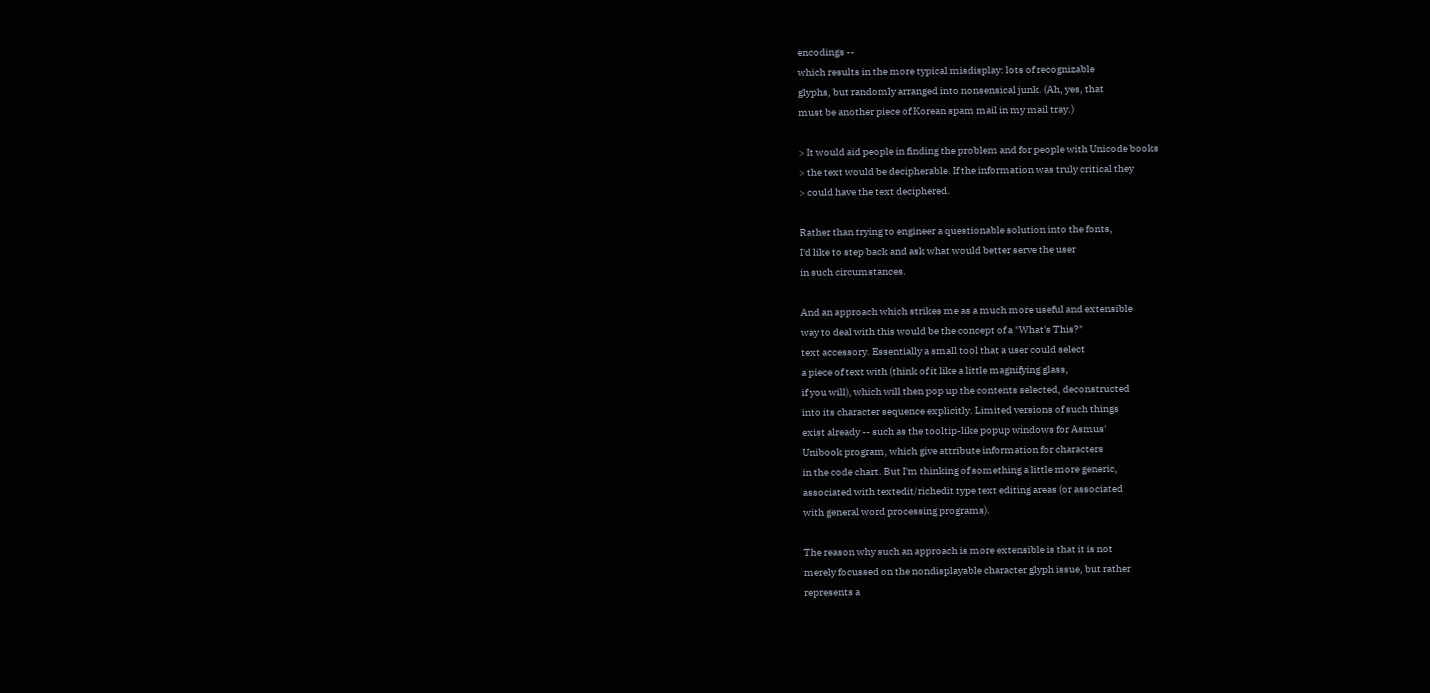encodings --
which results in the more typical misdisplay: lots of recognizable
glyphs, but randomly arranged into nonsensical junk. (Ah, yes, that
must be another piece of Korean spam mail in my mail tray.)

> It would aid people in finding the problem and for people with Unicode books
> the text would be decipherable. If the information was truly critical they
> could have the text deciphered.

Rather than trying to engineer a questionable solution into the fonts,
I'd like to step back and ask what would better serve the user
in such circumstances.

And an approach which strikes me as a much more useful and extensible
way to deal with this would be the concept of a "What's This?"
text accessory. Essentially a small tool that a user could select
a piece of text with (think of it like a little magnifying glass,
if you will), which will then pop up the contents selected, deconstructed
into its character sequence explicitly. Limited versions of such things
exist already -- such as the tooltip-like popup windows for Asmus'
Unibook program, which give attribute information for characters
in the code chart. But I'm thinking of something a little more generic,
associated with textedit/richedit type text editing areas (or associated
with general word processing programs).

The reason why such an approach is more extensible is that it is not
merely focussed on the nondisplayable character glyph issue, but rather
represents a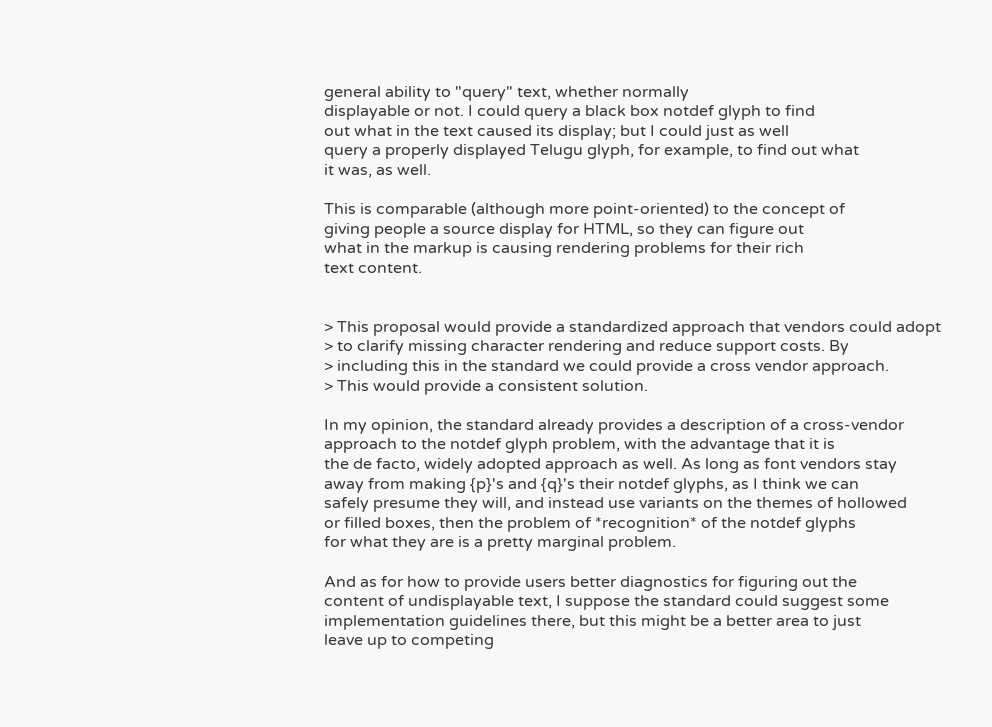general ability to "query" text, whether normally
displayable or not. I could query a black box notdef glyph to find
out what in the text caused its display; but I could just as well
query a properly displayed Telugu glyph, for example, to find out what
it was, as well.

This is comparable (although more point-oriented) to the concept of
giving people a source display for HTML, so they can figure out
what in the markup is causing rendering problems for their rich
text content.


> This proposal would provide a standardized approach that vendors could adopt
> to clarify missing character rendering and reduce support costs. By
> including this in the standard we could provide a cross vendor approach.
> This would provide a consistent solution.

In my opinion, the standard already provides a description of a cross-vendor
approach to the notdef glyph problem, with the advantage that it is
the de facto, widely adopted approach as well. As long as font vendors stay
away from making {p}'s and {q}'s their notdef glyphs, as I think we can
safely presume they will, and instead use variants on the themes of hollowed
or filled boxes, then the problem of *recognition* of the notdef glyphs
for what they are is a pretty marginal problem.

And as for how to provide users better diagnostics for figuring out the
content of undisplayable text, I suppose the standard could suggest some
implementation guidelines there, but this might be a better area to just
leave up to competing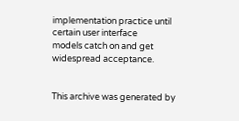implementation practice until certain user interface
models catch on and get widespread acceptance.


This archive was generated by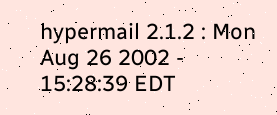hypermail 2.1.2 : Mon Aug 26 2002 - 15:28:39 EDT